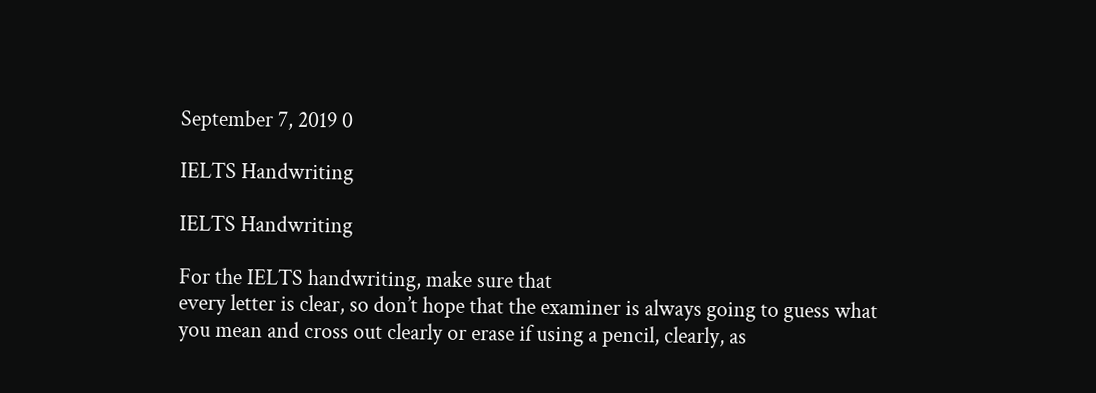September 7, 2019 0

IELTS Handwriting

IELTS Handwriting

For the IELTS handwriting, make sure that
every letter is clear, so don’t hope that the examiner is always going to guess what
you mean and cross out clearly or erase if using a pencil, clearly, as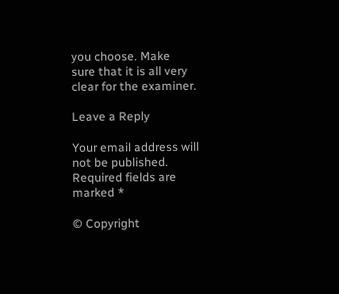you choose. Make
sure that it is all very clear for the examiner.

Leave a Reply

Your email address will not be published. Required fields are marked *

© Copyright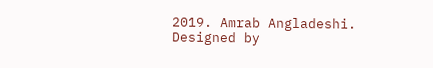2019. Amrab Angladeshi. Designed by